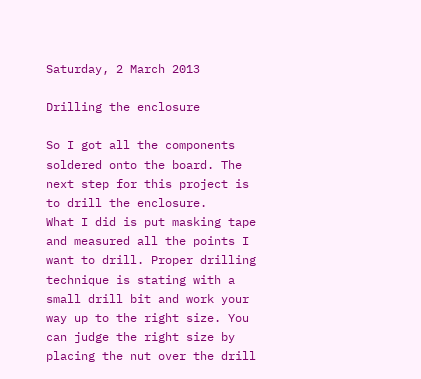Saturday, 2 March 2013

Drilling the enclosure

So I got all the components soldered onto the board. The next step for this project is to drill the enclosure.
What I did is put masking tape and measured all the points I want to drill. Proper drilling technique is stating with a small drill bit and work your way up to the right size. You can judge the right size by placing the nut over the drill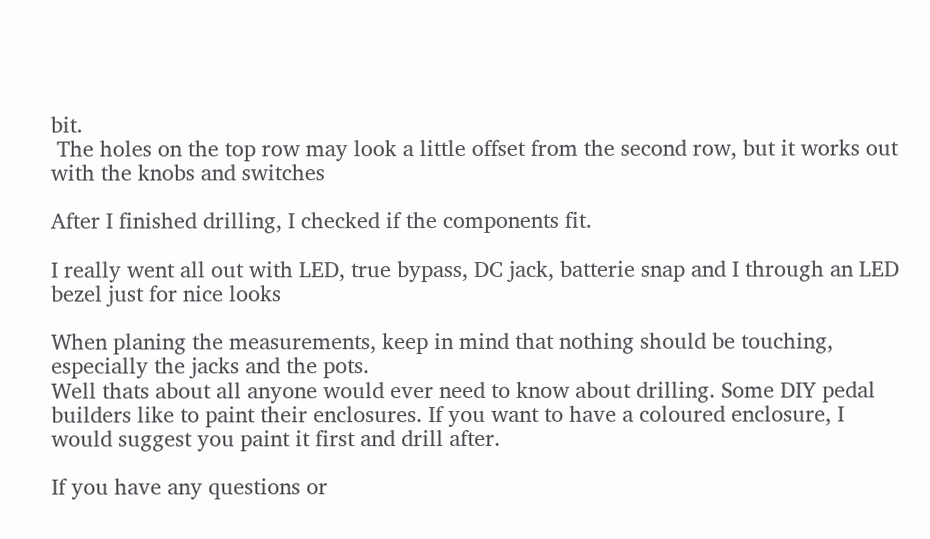bit.
 The holes on the top row may look a little offset from the second row, but it works out with the knobs and switches

After I finished drilling, I checked if the components fit.

I really went all out with LED, true bypass, DC jack, batterie snap and I through an LED bezel just for nice looks

When planing the measurements, keep in mind that nothing should be touching, especially the jacks and the pots.
Well thats about all anyone would ever need to know about drilling. Some DIY pedal builders like to paint their enclosures. If you want to have a coloured enclosure, I would suggest you paint it first and drill after.

If you have any questions or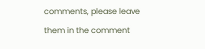comments, please leave them in the comment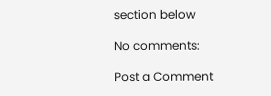section below

No comments:

Post a Comment